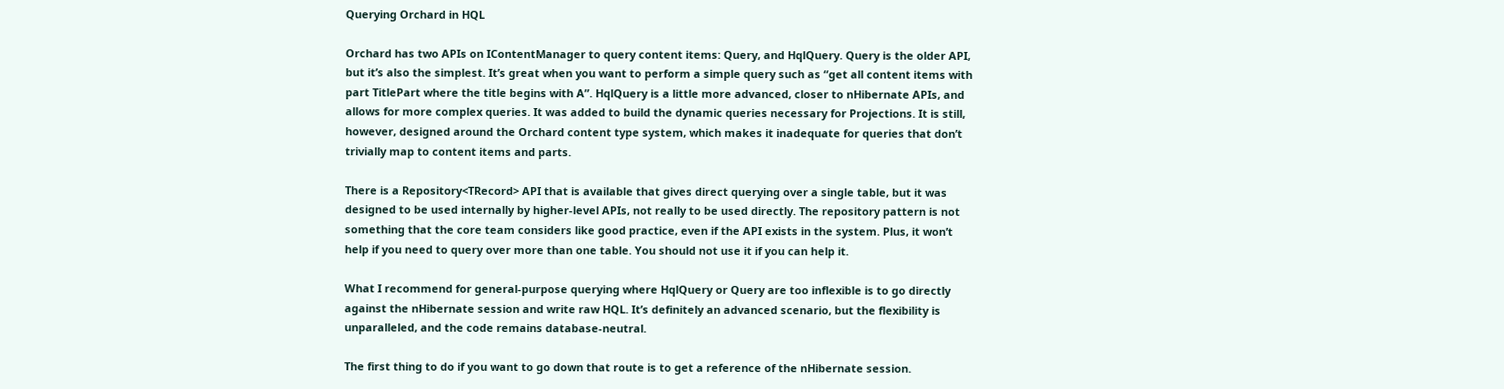Querying Orchard in HQL

Orchard has two APIs on IContentManager to query content items: Query, and HqlQuery. Query is the older API, but it’s also the simplest. It’s great when you want to perform a simple query such as “get all content items with part TitlePart where the title begins with A”. HqlQuery is a little more advanced, closer to nHibernate APIs, and allows for more complex queries. It was added to build the dynamic queries necessary for Projections. It is still, however, designed around the Orchard content type system, which makes it inadequate for queries that don’t trivially map to content items and parts.

There is a Repository<TRecord> API that is available that gives direct querying over a single table, but it was designed to be used internally by higher-level APIs, not really to be used directly. The repository pattern is not something that the core team considers like good practice, even if the API exists in the system. Plus, it won’t help if you need to query over more than one table. You should not use it if you can help it.

What I recommend for general-purpose querying where HqlQuery or Query are too inflexible is to go directly against the nHibernate session and write raw HQL. It’s definitely an advanced scenario, but the flexibility is unparalleled, and the code remains database-neutral.

The first thing to do if you want to go down that route is to get a reference of the nHibernate session.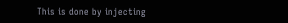This is done by injecting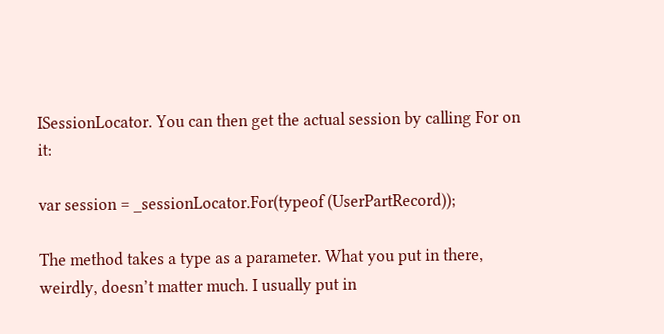ISessionLocator. You can then get the actual session by calling For on it:

var session = _sessionLocator.For(typeof (UserPartRecord));

The method takes a type as a parameter. What you put in there, weirdly, doesn’t matter much. I usually put in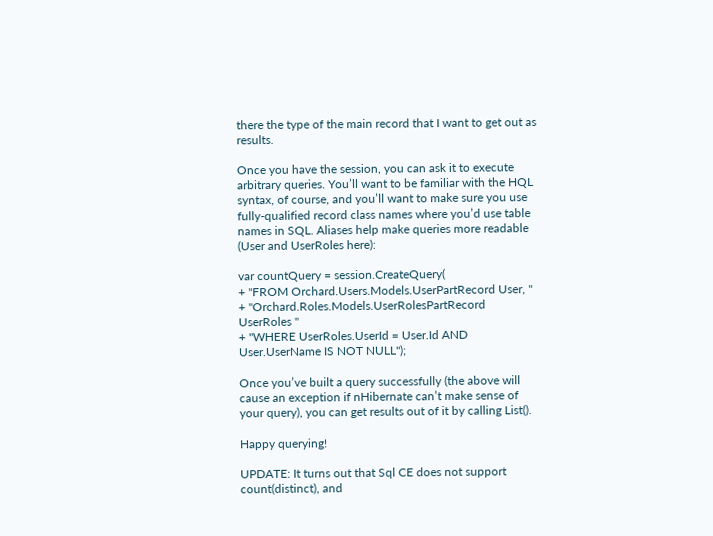there the type of the main record that I want to get out as results.

Once you have the session, you can ask it to execute arbitrary queries. You’ll want to be familiar with the HQL syntax, of course, and you’ll want to make sure you use fully-qualified record class names where you’d use table names in SQL. Aliases help make queries more readable (User and UserRoles here):

var countQuery = session.CreateQuery(
+ "FROM Orchard.Users.Models.UserPartRecord User, "
+ "Orchard.Roles.Models.UserRolesPartRecord UserRoles "
+ "WHERE UserRoles.UserId = User.Id AND User.UserName IS NOT NULL");

Once you’ve built a query successfully (the above will cause an exception if nHibernate can’t make sense of your query), you can get results out of it by calling List().

Happy querying!

UPDATE: It turns out that Sql CE does not support count(distinct), and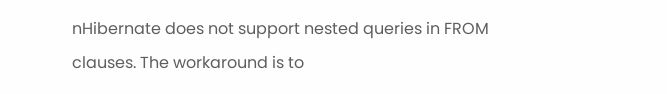nHibernate does not support nested queries in FROM clauses. The workaround is to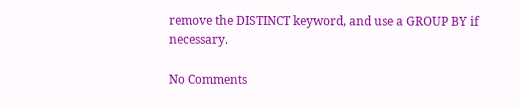remove the DISTINCT keyword, and use a GROUP BY if necessary.

No Comments